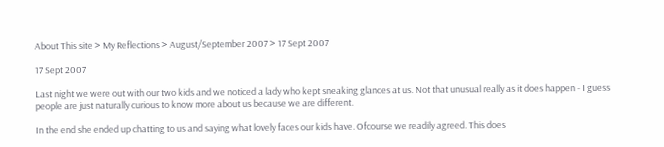About This site > My Reflections > August/September 2007 > 17 Sept 2007

17 Sept 2007

Last night we were out with our two kids and we noticed a lady who kept sneaking glances at us. Not that unusual really as it does happen - I guess people are just naturally curious to know more about us because we are different.

In the end she ended up chatting to us and saying what lovely faces our kids have. Ofcourse we readily agreed. This does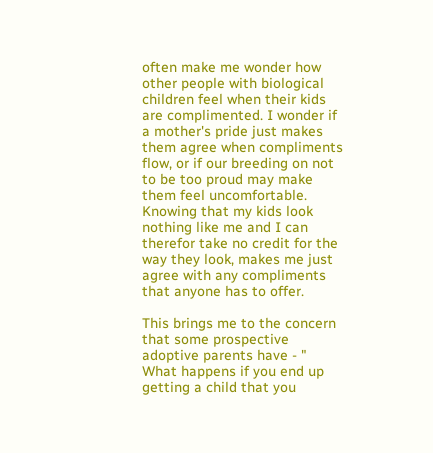often make me wonder how other people with biological children feel when their kids are complimented. I wonder if a mother's pride just makes them agree when compliments flow, or if our breeding on not to be too proud may make them feel uncomfortable. Knowing that my kids look nothing like me and I can therefor take no credit for the way they look, makes me just agree with any compliments that anyone has to offer.

This brings me to the concern that some prospective adoptive parents have - " What happens if you end up getting a child that you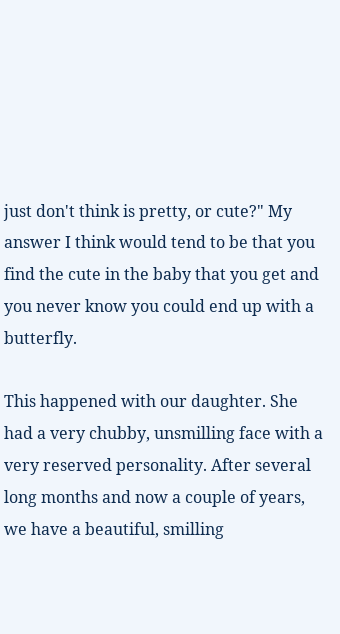just don't think is pretty, or cute?" My answer I think would tend to be that you find the cute in the baby that you get and you never know you could end up with a butterfly.

This happened with our daughter. She had a very chubby, unsmilling face with a very reserved personality. After several long months and now a couple of years, we have a beautiful, smilling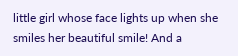little girl whose face lights up when she smiles her beautiful smile! And a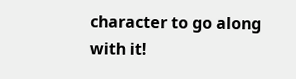character to go along with it!